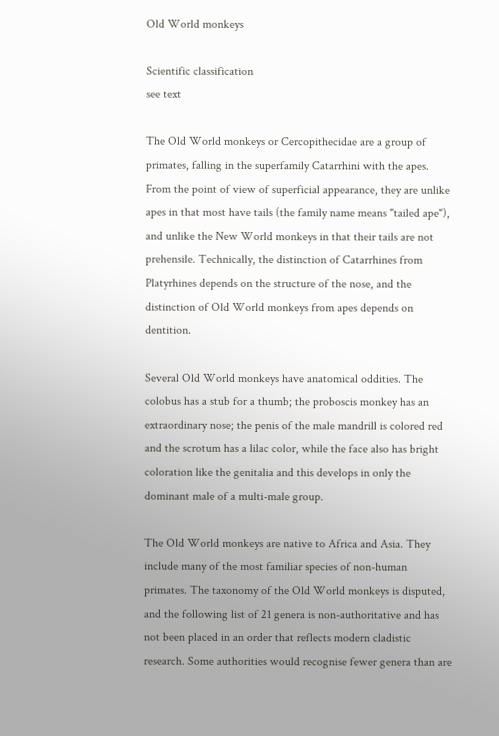Old World monkeys

Scientific classification
see text

The Old World monkeys or Cercopithecidae are a group of primates, falling in the superfamily Catarrhini with the apes. From the point of view of superficial appearance, they are unlike apes in that most have tails (the family name means "tailed ape"), and unlike the New World monkeys in that their tails are not prehensile. Technically, the distinction of Catarrhines from Platyrhines depends on the structure of the nose, and the distinction of Old World monkeys from apes depends on dentition.

Several Old World monkeys have anatomical oddities. The colobus has a stub for a thumb; the proboscis monkey has an extraordinary nose; the penis of the male mandrill is colored red and the scrotum has a lilac color, while the face also has bright coloration like the genitalia and this develops in only the dominant male of a multi-male group.

The Old World monkeys are native to Africa and Asia. They include many of the most familiar species of non-human primates. The taxonomy of the Old World monkeys is disputed, and the following list of 21 genera is non-authoritative and has not been placed in an order that reflects modern cladistic research. Some authorities would recognise fewer genera than are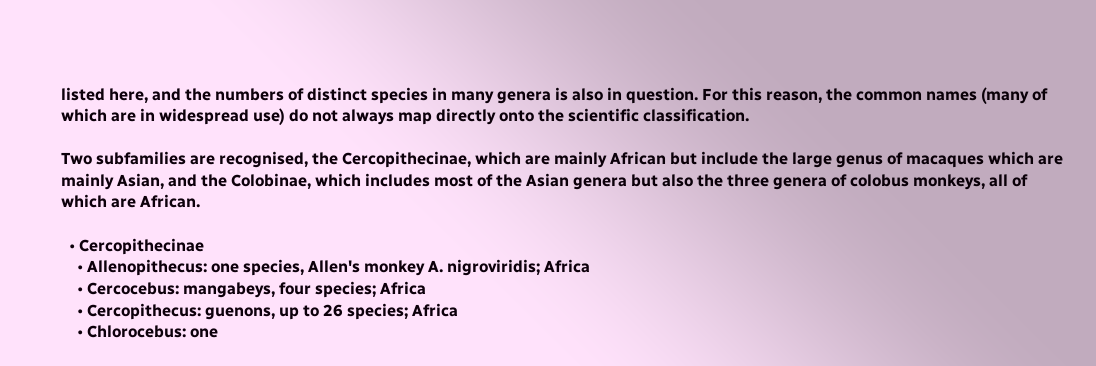listed here, and the numbers of distinct species in many genera is also in question. For this reason, the common names (many of which are in widespread use) do not always map directly onto the scientific classification.

Two subfamilies are recognised, the Cercopithecinae, which are mainly African but include the large genus of macaques which are mainly Asian, and the Colobinae, which includes most of the Asian genera but also the three genera of colobus monkeys, all of which are African.

  • Cercopithecinae
    • Allenopithecus: one species, Allen's monkey A. nigroviridis; Africa
    • Cercocebus: mangabeys, four species; Africa
    • Cercopithecus: guenons, up to 26 species; Africa
    • Chlorocebus: one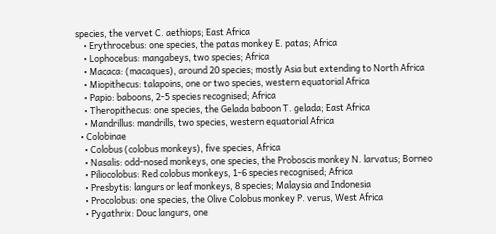species, the vervet C. aethiops; East Africa
    • Erythrocebus: one species, the patas monkey E. patas; Africa
    • Lophocebus: mangabeys, two species; Africa
    • Macaca: (macaques), around 20 species; mostly Asia but extending to North Africa
    • Miopithecus: talapoins, one or two species, western equatorial Africa
    • Papio: baboons, 2-5 species recognised; Africa
    • Theropithecus: one species, the Gelada baboon T. gelada; East Africa
    • Mandrillus: mandrills, two species, western equatorial Africa
  • Colobinae
    • Colobus (colobus monkeys), five species, Africa
    • Nasalis: odd-nosed monkeys, one species, the Proboscis monkey N. larvatus; Borneo
    • Piliocolobus: Red colobus monkeys, 1-6 species recognised; Africa
    • Presbytis: langurs or leaf monkeys, 8 species; Malaysia and Indonesia
    • Procolobus: one species, the Olive Colobus monkey P. verus, West Africa
    • Pygathrix: Douc langurs, one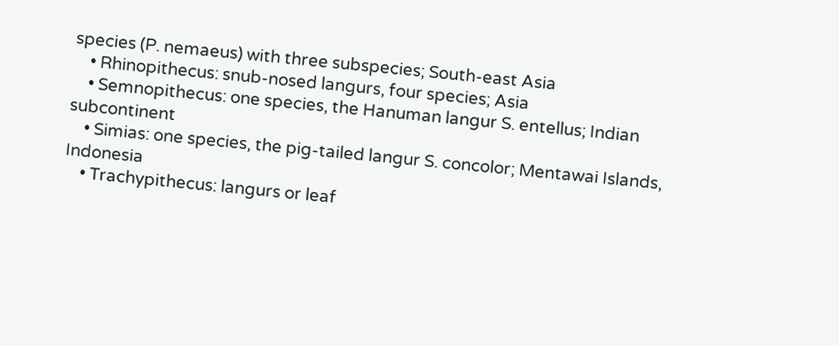species (P. nemaeus) with three subspecies; South-east Asia
    • Rhinopithecus: snub-nosed langurs, four species; Asia
    • Semnopithecus: one species, the Hanuman langur S. entellus; Indian subcontinent
    • Simias: one species, the pig-tailed langur S. concolor; Mentawai Islands, Indonesia
    • Trachypithecus: langurs or leaf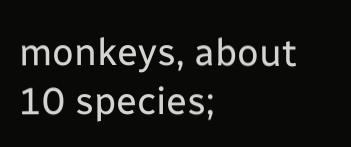monkeys, about 10 species;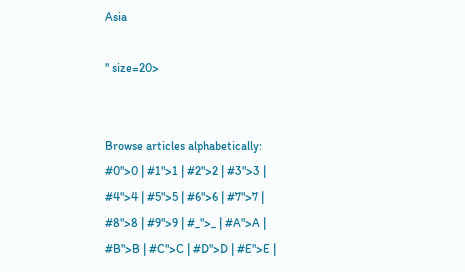Asia

" size=20>


Browse articles alphabetically:
#0">0 | #1">1 | #2">2 | #3">3 | #4">4 | #5">5 | #6">6 | #7">7 | #8">8 | #9">9 | #_">_ | #A">A | #B">B | #C">C | #D">D | #E">E |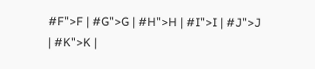#F">F | #G">G | #H">H | #I">I | #J">J | #K">K |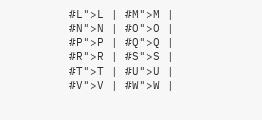#L">L | #M">M | #N">N | #O">O | #P">P | #Q">Q | #R">R | #S">S | #T">T | #U">U | #V">V | #W">W |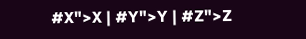#X">X | #Y">Y | #Z">Z